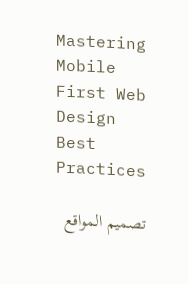Mastering Mobile First Web Design Best Practices

تصميم المواقع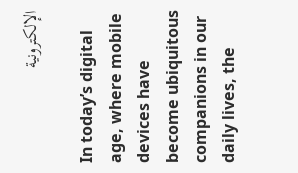الإلكترونية

In today’s digital age, where mobile devices have become ubiquitous companions in our daily lives, the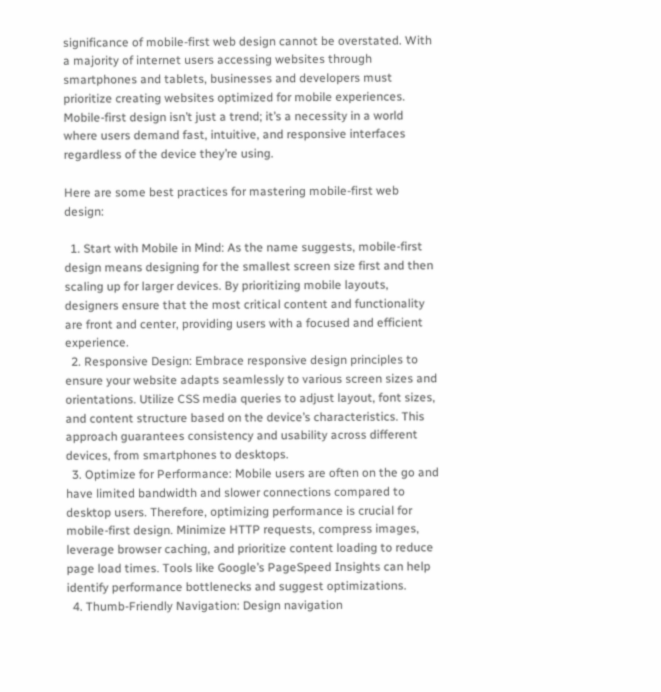significance of mobile-first web design cannot be overstated. With a majority of internet users accessing websites through smartphones and tablets, businesses and developers must prioritize creating websites optimized for mobile experiences. Mobile-first design isn’t just a trend; it’s a necessity in a world where users demand fast, intuitive, and responsive interfaces regardless of the device they’re using.

Here are some best practices for mastering mobile-first web design:

  1. Start with Mobile in Mind: As the name suggests, mobile-first design means designing for the smallest screen size first and then scaling up for larger devices. By prioritizing mobile layouts, designers ensure that the most critical content and functionality are front and center, providing users with a focused and efficient experience.
  2. Responsive Design: Embrace responsive design principles to ensure your website adapts seamlessly to various screen sizes and orientations. Utilize CSS media queries to adjust layout, font sizes, and content structure based on the device’s characteristics. This approach guarantees consistency and usability across different devices, from smartphones to desktops.
  3. Optimize for Performance: Mobile users are often on the go and have limited bandwidth and slower connections compared to desktop users. Therefore, optimizing performance is crucial for mobile-first design. Minimize HTTP requests, compress images, leverage browser caching, and prioritize content loading to reduce page load times. Tools like Google’s PageSpeed Insights can help identify performance bottlenecks and suggest optimizations.
  4. Thumb-Friendly Navigation: Design navigation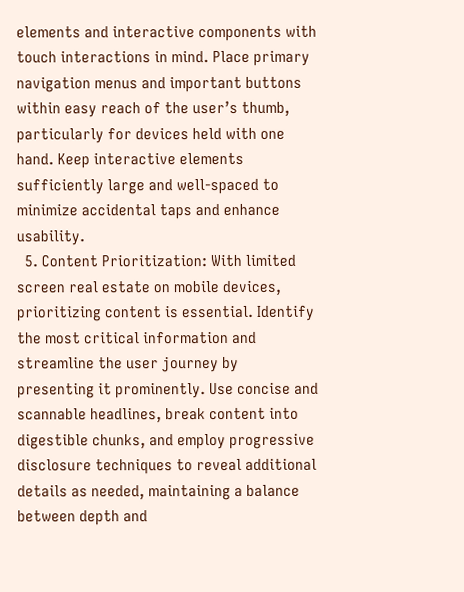elements and interactive components with touch interactions in mind. Place primary navigation menus and important buttons within easy reach of the user’s thumb, particularly for devices held with one hand. Keep interactive elements sufficiently large and well-spaced to minimize accidental taps and enhance usability.
  5. Content Prioritization: With limited screen real estate on mobile devices, prioritizing content is essential. Identify the most critical information and streamline the user journey by presenting it prominently. Use concise and scannable headlines, break content into digestible chunks, and employ progressive disclosure techniques to reveal additional details as needed, maintaining a balance between depth and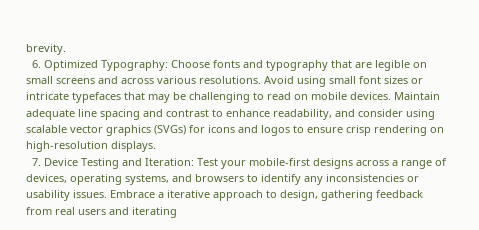brevity.
  6. Optimized Typography: Choose fonts and typography that are legible on small screens and across various resolutions. Avoid using small font sizes or intricate typefaces that may be challenging to read on mobile devices. Maintain adequate line spacing and contrast to enhance readability, and consider using scalable vector graphics (SVGs) for icons and logos to ensure crisp rendering on high-resolution displays.
  7. Device Testing and Iteration: Test your mobile-first designs across a range of devices, operating systems, and browsers to identify any inconsistencies or usability issues. Embrace a iterative approach to design, gathering feedback from real users and iterating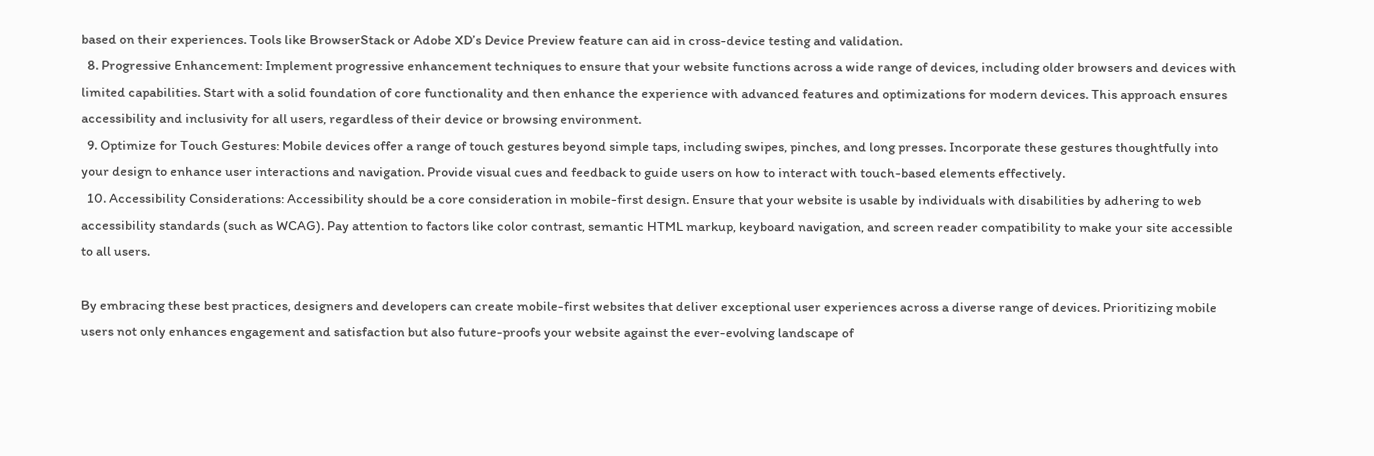based on their experiences. Tools like BrowserStack or Adobe XD’s Device Preview feature can aid in cross-device testing and validation.
  8. Progressive Enhancement: Implement progressive enhancement techniques to ensure that your website functions across a wide range of devices, including older browsers and devices with limited capabilities. Start with a solid foundation of core functionality and then enhance the experience with advanced features and optimizations for modern devices. This approach ensures accessibility and inclusivity for all users, regardless of their device or browsing environment.
  9. Optimize for Touch Gestures: Mobile devices offer a range of touch gestures beyond simple taps, including swipes, pinches, and long presses. Incorporate these gestures thoughtfully into your design to enhance user interactions and navigation. Provide visual cues and feedback to guide users on how to interact with touch-based elements effectively.
  10. Accessibility Considerations: Accessibility should be a core consideration in mobile-first design. Ensure that your website is usable by individuals with disabilities by adhering to web accessibility standards (such as WCAG). Pay attention to factors like color contrast, semantic HTML markup, keyboard navigation, and screen reader compatibility to make your site accessible to all users.

By embracing these best practices, designers and developers can create mobile-first websites that deliver exceptional user experiences across a diverse range of devices. Prioritizing mobile users not only enhances engagement and satisfaction but also future-proofs your website against the ever-evolving landscape of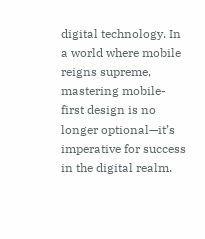digital technology. In a world where mobile reigns supreme, mastering mobile-first design is no longer optional—it’s imperative for success in the digital realm.